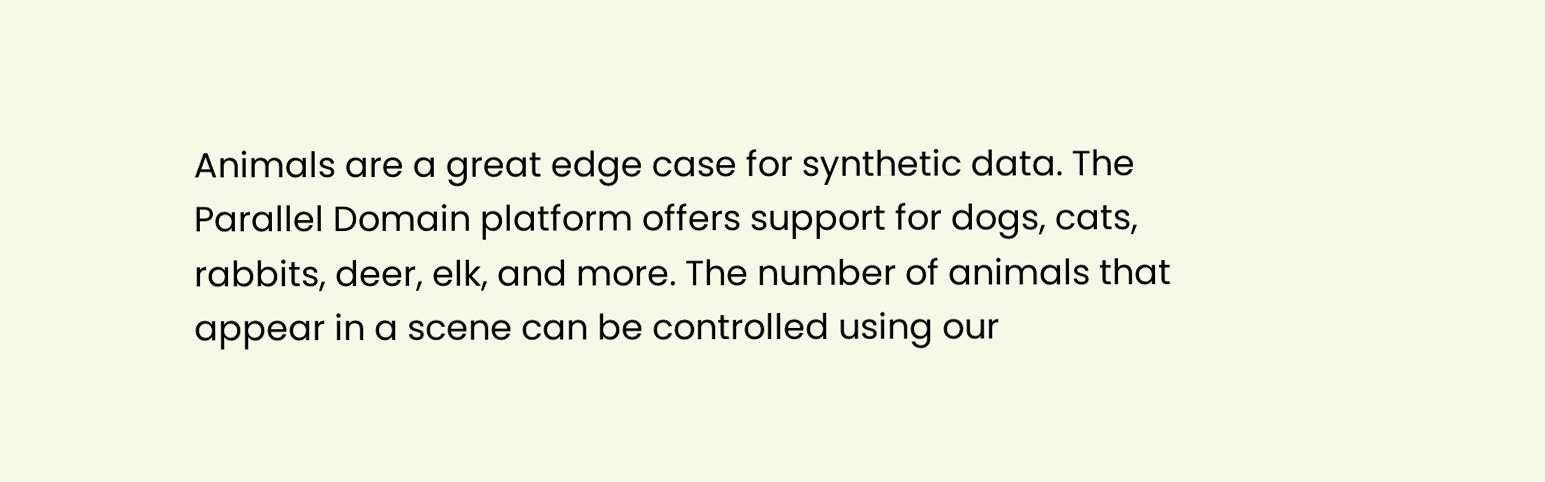Animals are a great edge case for synthetic data. The Parallel Domain platform offers support for dogs, cats, rabbits, deer, elk, and more. The number of animals that appear in a scene can be controlled using our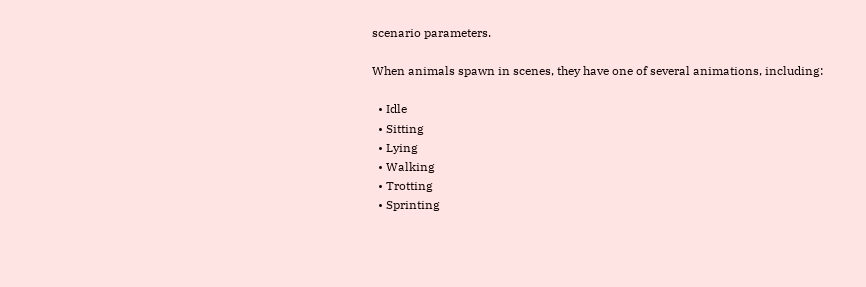scenario parameters.

When animals spawn in scenes, they have one of several animations, including:

  • Idle
  • Sitting
  • Lying
  • Walking
  • Trotting
  • Sprinting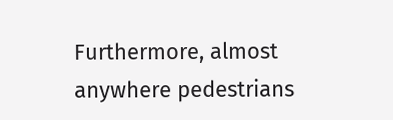Furthermore, almost anywhere pedestrians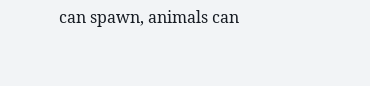can spawn, animals can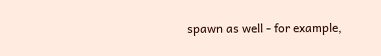spawn as well - for example,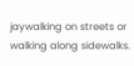jaywalking on streets or walking along sidewalks.